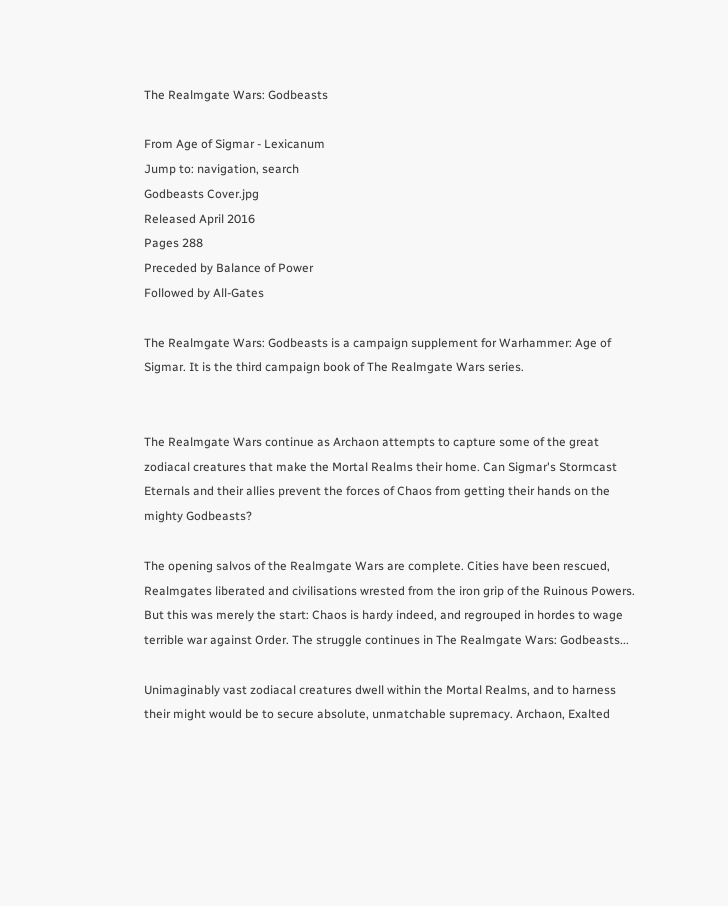The Realmgate Wars: Godbeasts

From Age of Sigmar - Lexicanum
Jump to: navigation, search
Godbeasts Cover.jpg
Released April 2016
Pages 288
Preceded by Balance of Power
Followed by All-Gates

The Realmgate Wars: Godbeasts is a campaign supplement for Warhammer: Age of Sigmar. It is the third campaign book of The Realmgate Wars series.


The Realmgate Wars continue as Archaon attempts to capture some of the great zodiacal creatures that make the Mortal Realms their home. Can Sigmar's Stormcast Eternals and their allies prevent the forces of Chaos from getting their hands on the mighty Godbeasts?

The opening salvos of the Realmgate Wars are complete. Cities have been rescued, Realmgates liberated and civilisations wrested from the iron grip of the Ruinous Powers. But this was merely the start: Chaos is hardy indeed, and regrouped in hordes to wage terrible war against Order. The struggle continues in The Realmgate Wars: Godbeasts...

Unimaginably vast zodiacal creatures dwell within the Mortal Realms, and to harness their might would be to secure absolute, unmatchable supremacy. Archaon, Exalted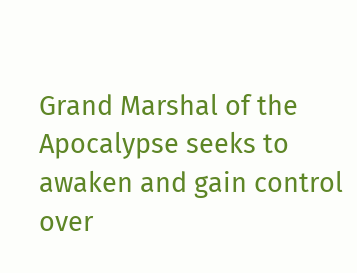Grand Marshal of the Apocalypse seeks to awaken and gain control over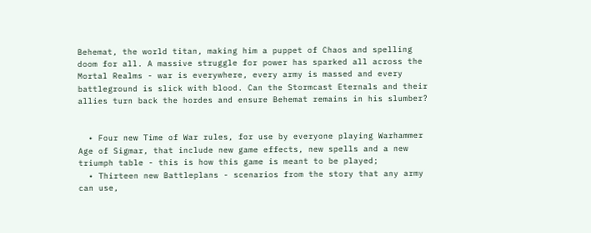Behemat, the world titan, making him a puppet of Chaos and spelling doom for all. A massive struggle for power has sparked all across the Mortal Realms - war is everywhere, every army is massed and every battleground is slick with blood. Can the Stormcast Eternals and their allies turn back the hordes and ensure Behemat remains in his slumber?


  • Four new Time of War rules, for use by everyone playing Warhammer Age of Sigmar, that include new game effects, new spells and a new triumph table - this is how this game is meant to be played;
  • Thirteen new Battleplans - scenarios from the story that any army can use,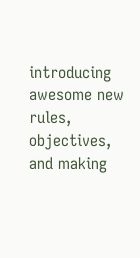introducing awesome new rules, objectives, and making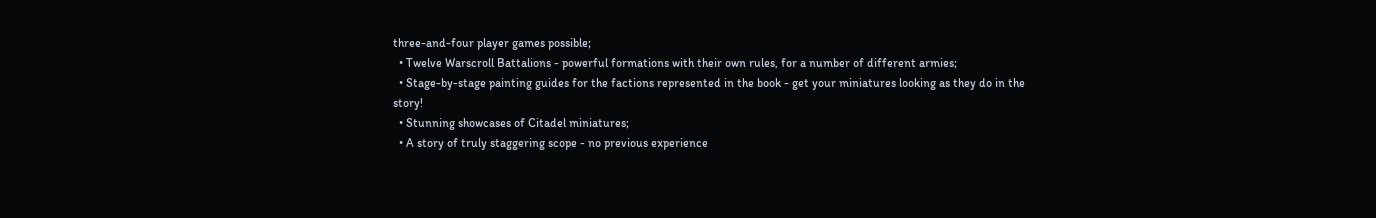three-and-four player games possible;
  • Twelve Warscroll Battalions - powerful formations with their own rules, for a number of different armies;
  • Stage-by-stage painting guides for the factions represented in the book - get your miniatures looking as they do in the story!
  • Stunning showcases of Citadel miniatures;
  • A story of truly staggering scope - no previous experience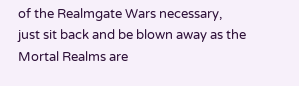of the Realmgate Wars necessary, just sit back and be blown away as the Mortal Realms are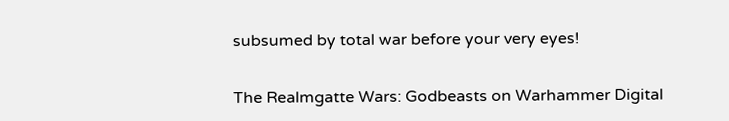subsumed by total war before your very eyes!


The Realmgatte Wars: Godbeasts on Warhammer Digital